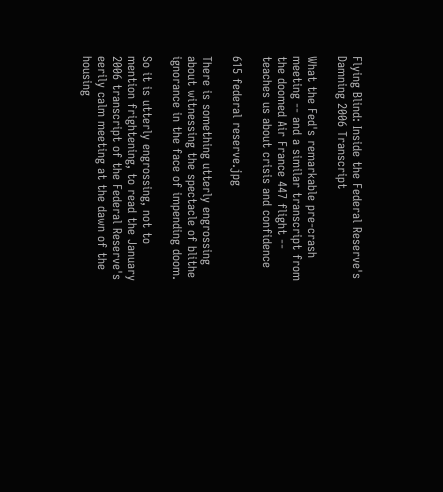Flying Blind: Inside the Federal Reserve's Damning 2006 Transcript

What the Fed's remarkable pre-crash meeting -- and a similar transcript from the doomed Air France 447 flight -- teaches us about crisis and confidence

615 federal reserve.jpg

There is something utterly engrossing about witnessing the spectacle of blithe ignorance in the face of impending doom.

So it is utterly engrossing, not to mention frightening, to read the January 2006 transcript of the Federal Reserve's eerily calm meeting at the dawn of the housing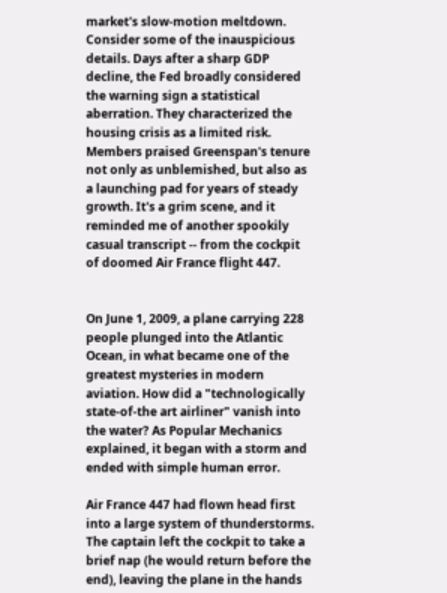market's slow-motion meltdown. Consider some of the inauspicious details. Days after a sharp GDP decline, the Fed broadly considered the warning sign a statistical aberration. They characterized the housing crisis as a limited risk. Members praised Greenspan's tenure not only as unblemished, but also as a launching pad for years of steady growth. It's a grim scene, and it reminded me of another spookily casual transcript -- from the cockpit of doomed Air France flight 447.


On June 1, 2009, a plane carrying 228 people plunged into the Atlantic Ocean, in what became one of the greatest mysteries in modern aviation. How did a "technologically state-of-the art airliner" vanish into the water? As Popular Mechanics explained, it began with a storm and ended with simple human error.

Air France 447 had flown head first into a large system of thunderstorms. The captain left the cockpit to take a brief nap (he would return before the end), leaving the plane in the hands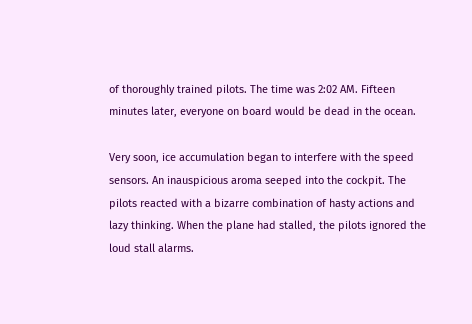of thoroughly trained pilots. The time was 2:02 AM. Fifteen minutes later, everyone on board would be dead in the ocean.

Very soon, ice accumulation began to interfere with the speed sensors. An inauspicious aroma seeped into the cockpit. The pilots reacted with a bizarre combination of hasty actions and lazy thinking. When the plane had stalled, the pilots ignored the loud stall alarms.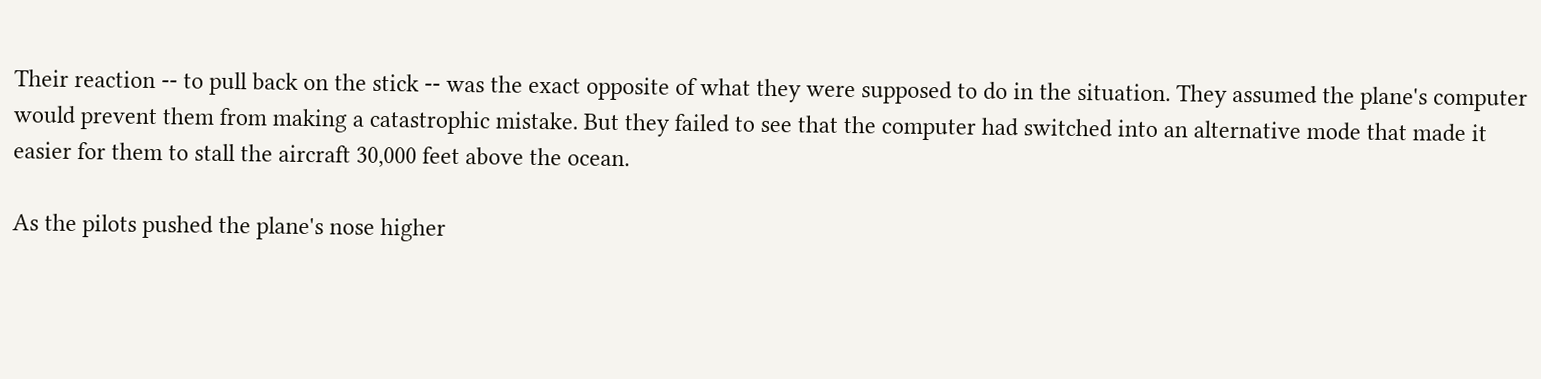Their reaction -- to pull back on the stick -- was the exact opposite of what they were supposed to do in the situation. They assumed the plane's computer would prevent them from making a catastrophic mistake. But they failed to see that the computer had switched into an alternative mode that made it easier for them to stall the aircraft 30,000 feet above the ocean.

As the pilots pushed the plane's nose higher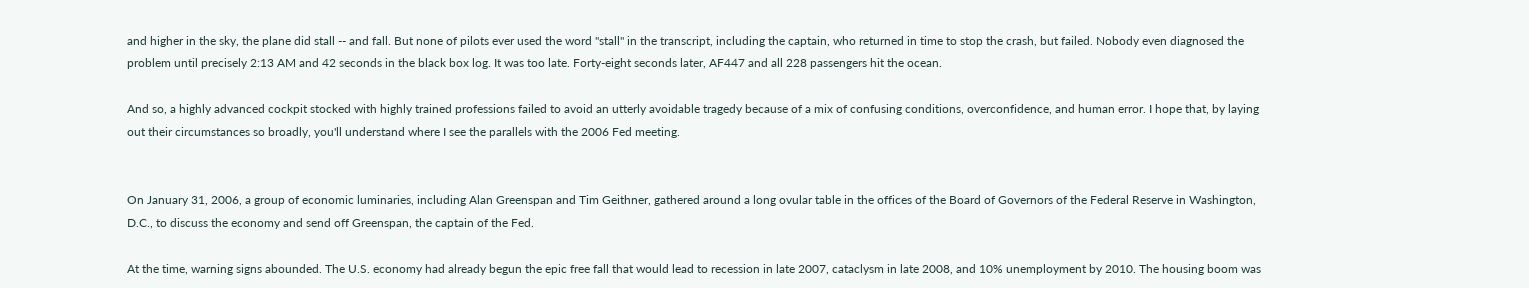and higher in the sky, the plane did stall -- and fall. But none of pilots ever used the word "stall" in the transcript, including the captain, who returned in time to stop the crash, but failed. Nobody even diagnosed the problem until precisely 2:13 AM and 42 seconds in the black box log. It was too late. Forty-eight seconds later, AF447 and all 228 passengers hit the ocean.

And so, a highly advanced cockpit stocked with highly trained professions failed to avoid an utterly avoidable tragedy because of a mix of confusing conditions, overconfidence, and human error. I hope that, by laying out their circumstances so broadly, you'll understand where I see the parallels with the 2006 Fed meeting.


On January 31, 2006, a group of economic luminaries, including Alan Greenspan and Tim Geithner, gathered around a long ovular table in the offices of the Board of Governors of the Federal Reserve in Washington, D.C., to discuss the economy and send off Greenspan, the captain of the Fed.

At the time, warning signs abounded. The U.S. economy had already begun the epic free fall that would lead to recession in late 2007, cataclysm in late 2008, and 10% unemployment by 2010. The housing boom was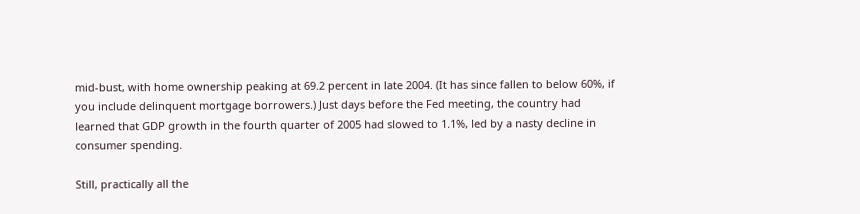mid-bust, with home ownership peaking at 69.2 percent in late 2004. (It has since fallen to below 60%, if you include delinquent mortgage borrowers.) Just days before the Fed meeting, the country had learned that GDP growth in the fourth quarter of 2005 had slowed to 1.1%, led by a nasty decline in consumer spending.

Still, practically all the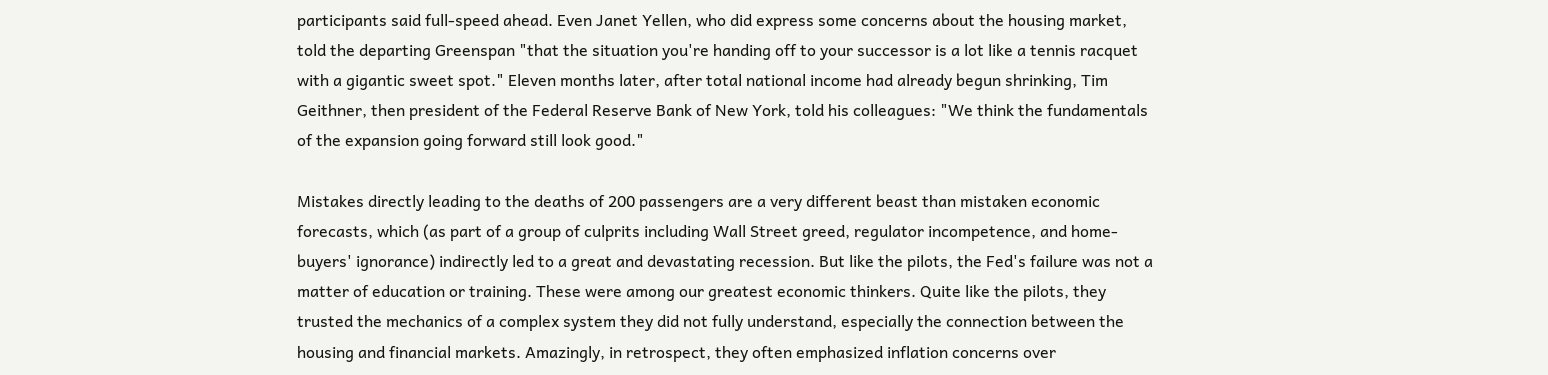participants said full-speed ahead. Even Janet Yellen, who did express some concerns about the housing market, told the departing Greenspan "that the situation you're handing off to your successor is a lot like a tennis racquet with a gigantic sweet spot." Eleven months later, after total national income had already begun shrinking, Tim Geithner, then president of the Federal Reserve Bank of New York, told his colleagues: "We think the fundamentals of the expansion going forward still look good."

Mistakes directly leading to the deaths of 200 passengers are a very different beast than mistaken economic forecasts, which (as part of a group of culprits including Wall Street greed, regulator incompetence, and home-buyers' ignorance) indirectly led to a great and devastating recession. But like the pilots, the Fed's failure was not a matter of education or training. These were among our greatest economic thinkers. Quite like the pilots, they trusted the mechanics of a complex system they did not fully understand, especially the connection between the housing and financial markets. Amazingly, in retrospect, they often emphasized inflation concerns over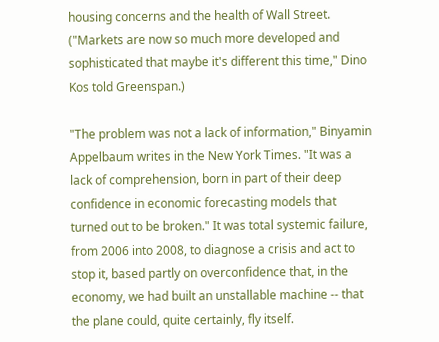housing concerns and the health of Wall Street. ("Markets are now so much more developed and sophisticated that maybe it's different this time," Dino Kos told Greenspan.)

"The problem was not a lack of information," Binyamin Appelbaum writes in the New York Times. "It was a lack of comprehension, born in part of their deep confidence in economic forecasting models that turned out to be broken." It was total systemic failure, from 2006 into 2008, to diagnose a crisis and act to stop it, based partly on overconfidence that, in the economy, we had built an unstallable machine -- that the plane could, quite certainly, fly itself.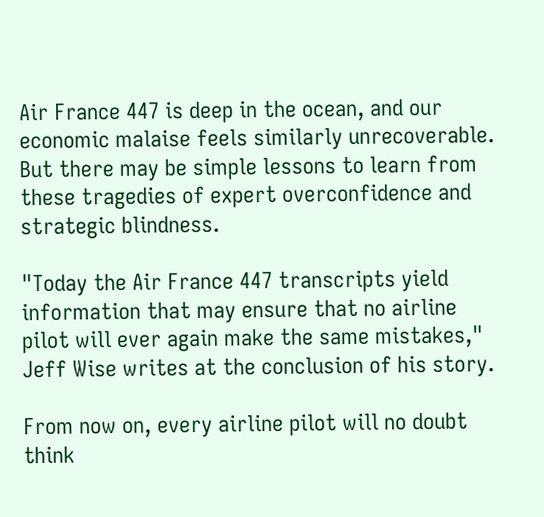Air France 447 is deep in the ocean, and our economic malaise feels similarly unrecoverable. But there may be simple lessons to learn from these tragedies of expert overconfidence and strategic blindness.

"Today the Air France 447 transcripts yield information that may ensure that no airline pilot will ever again make the same mistakes," Jeff Wise writes at the conclusion of his story.

From now on, every airline pilot will no doubt think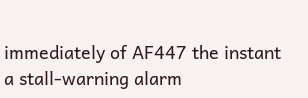immediately of AF447 the instant a stall-warning alarm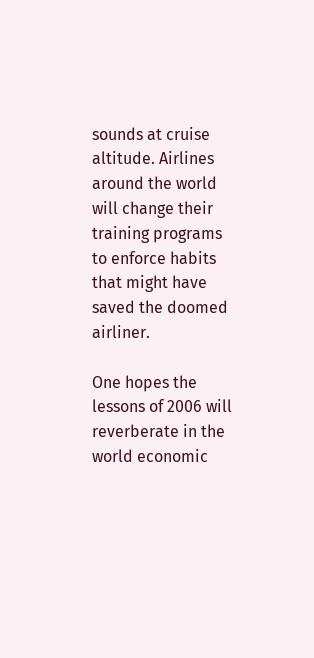sounds at cruise altitude. Airlines around the world will change their training programs to enforce habits that might have saved the doomed airliner.

One hopes the lessons of 2006 will reverberate in the world economic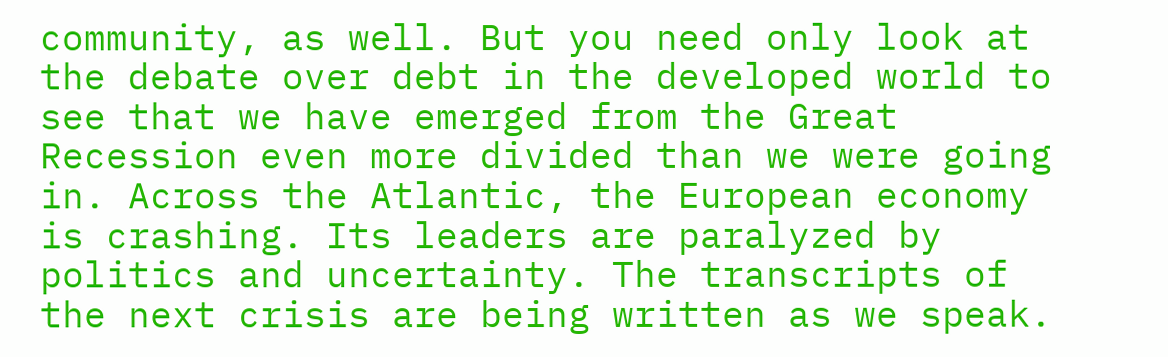community, as well. But you need only look at the debate over debt in the developed world to see that we have emerged from the Great Recession even more divided than we were going in. Across the Atlantic, the European economy is crashing. Its leaders are paralyzed by politics and uncertainty. The transcripts of the next crisis are being written as we speak.